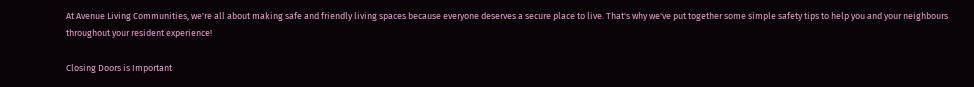At Avenue Living Communities, we're all about making safe and friendly living spaces because everyone deserves a secure place to live. That's why we've put together some simple safety tips to help you and your neighbours throughout your resident experience!

Closing Doors is Important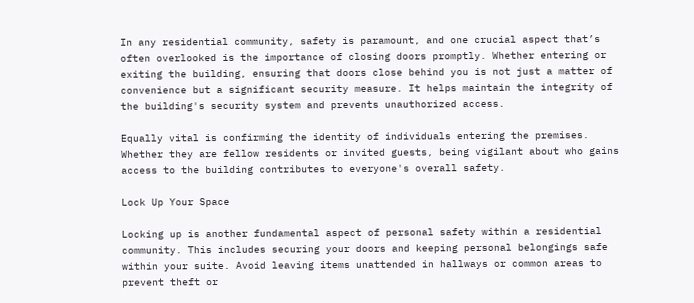In any residential community, safety is paramount, and one crucial aspect that’s often overlooked is the importance of closing doors promptly. Whether entering or exiting the building, ensuring that doors close behind you is not just a matter of convenience but a significant security measure. It helps maintain the integrity of the building's security system and prevents unauthorized access.

Equally vital is confirming the identity of individuals entering the premises. Whether they are fellow residents or invited guests, being vigilant about who gains access to the building contributes to everyone's overall safety.

Lock Up Your Space

Locking up is another fundamental aspect of personal safety within a residential community. This includes securing your doors and keeping personal belongings safe within your suite. Avoid leaving items unattended in hallways or common areas to prevent theft or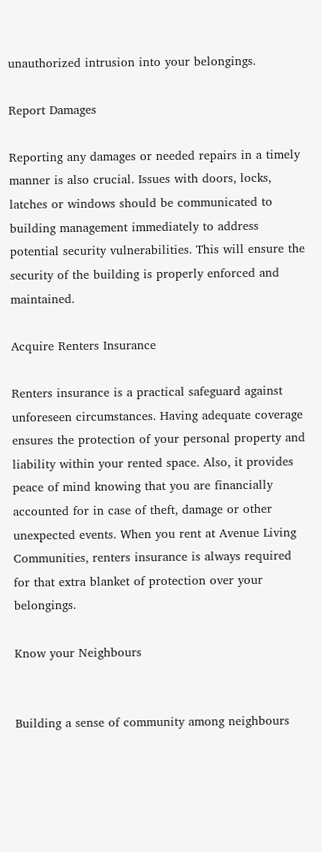unauthorized intrusion into your belongings.

Report Damages

Reporting any damages or needed repairs in a timely manner is also crucial. Issues with doors, locks, latches or windows should be communicated to building management immediately to address potential security vulnerabilities. This will ensure the security of the building is properly enforced and maintained.

Acquire Renters Insurance

Renters insurance is a practical safeguard against unforeseen circumstances. Having adequate coverage ensures the protection of your personal property and liability within your rented space. Also, it provides peace of mind knowing that you are financially accounted for in case of theft, damage or other unexpected events. When you rent at Avenue Living Communities, renters insurance is always required for that extra blanket of protection over your belongings.

Know your Neighbours


Building a sense of community among neighbours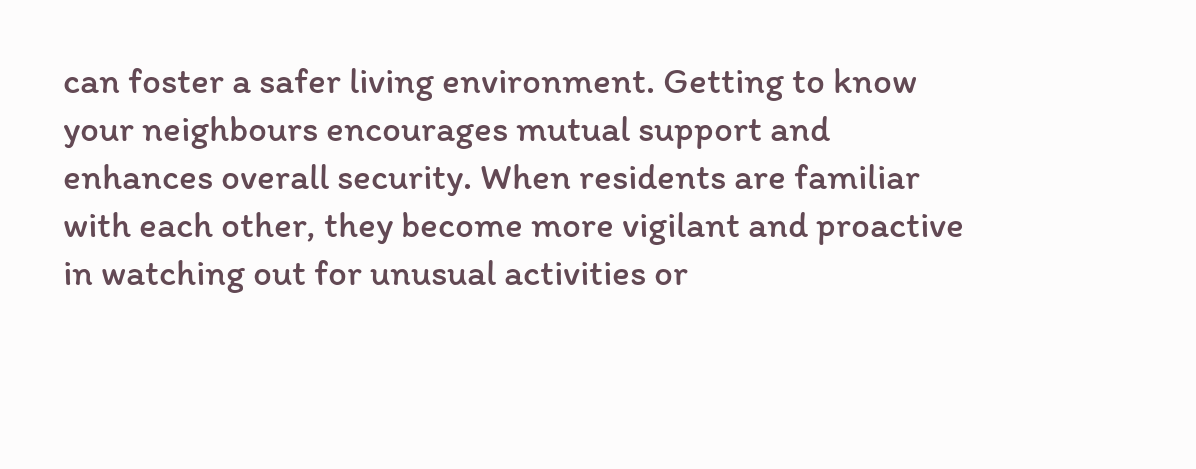can foster a safer living environment. Getting to know your neighbours encourages mutual support and enhances overall security. When residents are familiar with each other, they become more vigilant and proactive in watching out for unusual activities or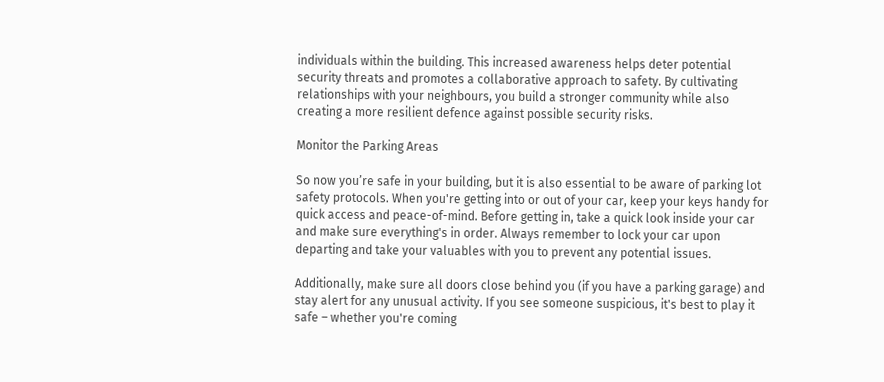individuals within the building. This increased awareness helps deter potential security threats and promotes a collaborative approach to safety. By cultivating relationships with your neighbours, you build a stronger community while also creating a more resilient defence against possible security risks.

Monitor the Parking Areas

So now you’re safe in your building, but it is also essential to be aware of parking lot safety protocols. When you're getting into or out of your car, keep your keys handy for quick access and peace-of-mind. Before getting in, take a quick look inside your car and make sure everything's in order. Always remember to lock your car upon departing and take your valuables with you to prevent any potential issues.

Additionally, make sure all doors close behind you (if you have a parking garage) and stay alert for any unusual activity. If you see someone suspicious, it's best to play it safe – whether you're coming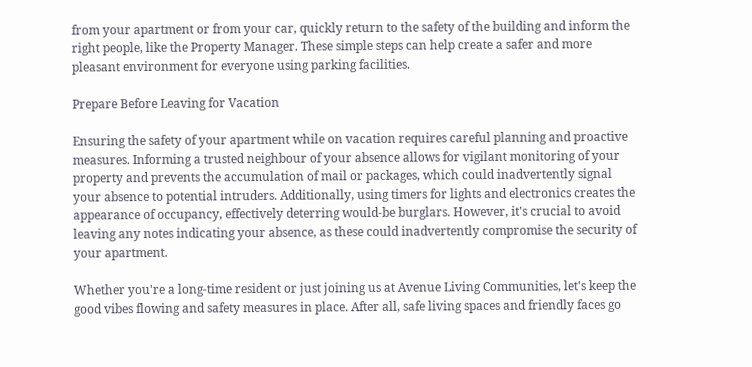from your apartment or from your car, quickly return to the safety of the building and inform the right people, like the Property Manager. These simple steps can help create a safer and more pleasant environment for everyone using parking facilities.

Prepare Before Leaving for Vacation

Ensuring the safety of your apartment while on vacation requires careful planning and proactive measures. Informing a trusted neighbour of your absence allows for vigilant monitoring of your property and prevents the accumulation of mail or packages, which could inadvertently signal your absence to potential intruders. Additionally, using timers for lights and electronics creates the appearance of occupancy, effectively deterring would-be burglars. However, it's crucial to avoid leaving any notes indicating your absence, as these could inadvertently compromise the security of your apartment.

Whether you're a long-time resident or just joining us at Avenue Living Communities, let's keep the good vibes flowing and safety measures in place. After all, safe living spaces and friendly faces go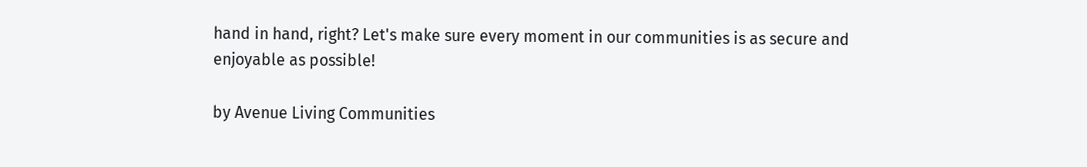hand in hand, right? Let's make sure every moment in our communities is as secure and enjoyable as possible!

by Avenue Living Communities